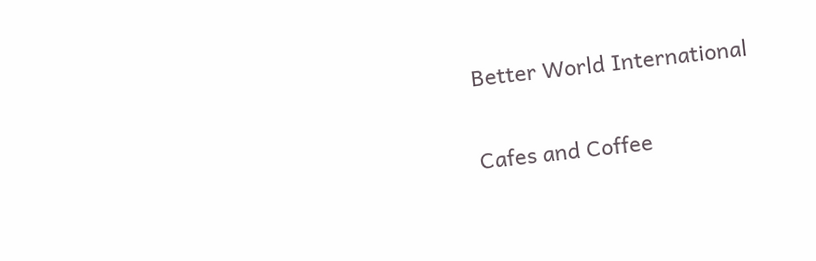Better World International

Cafes and Coffee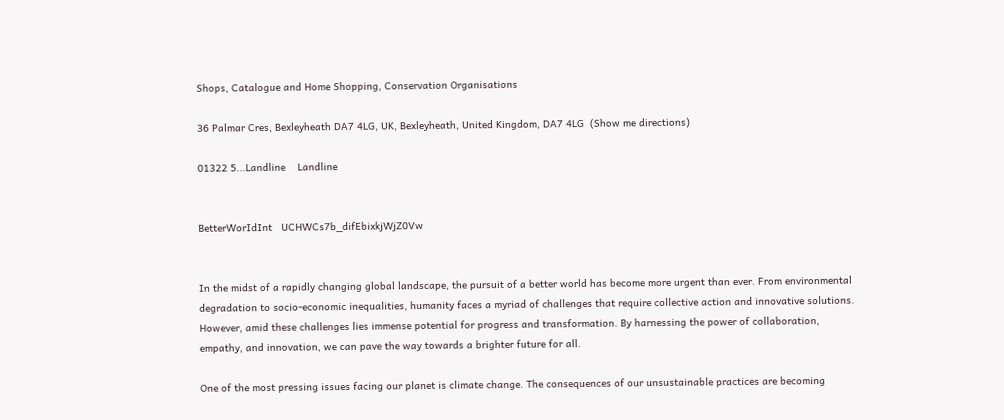Shops, Catalogue and Home Shopping, Conservation Organisations

36 Palmar Cres, Bexleyheath DA7 4LG, UK, Bexleyheath, United Kingdom, DA7 4LG  (Show me directions)

01322 5...Landline    Landline


BetterWorIdInt   UCHWCs7b_difEbixkjWjZ0Vw


In the midst of a rapidly changing global landscape, the pursuit of a better world has become more urgent than ever. From environmental degradation to socio-economic inequalities, humanity faces a myriad of challenges that require collective action and innovative solutions. However, amid these challenges lies immense potential for progress and transformation. By harnessing the power of collaboration, empathy, and innovation, we can pave the way towards a brighter future for all.

One of the most pressing issues facing our planet is climate change. The consequences of our unsustainable practices are becoming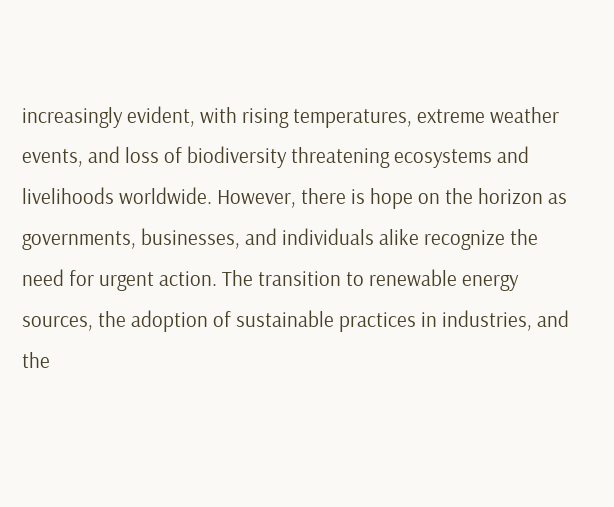increasingly evident, with rising temperatures, extreme weather events, and loss of biodiversity threatening ecosystems and livelihoods worldwide. However, there is hope on the horizon as governments, businesses, and individuals alike recognize the need for urgent action. The transition to renewable energy sources, the adoption of sustainable practices in industries, and the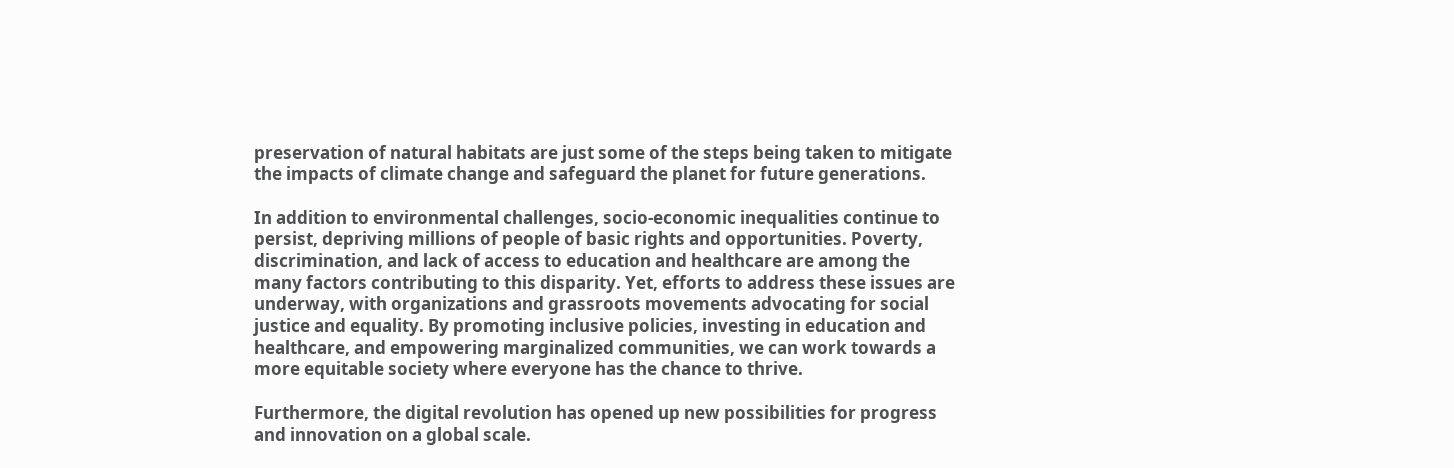preservation of natural habitats are just some of the steps being taken to mitigate the impacts of climate change and safeguard the planet for future generations.

In addition to environmental challenges, socio-economic inequalities continue to persist, depriving millions of people of basic rights and opportunities. Poverty, discrimination, and lack of access to education and healthcare are among the many factors contributing to this disparity. Yet, efforts to address these issues are underway, with organizations and grassroots movements advocating for social justice and equality. By promoting inclusive policies, investing in education and healthcare, and empowering marginalized communities, we can work towards a more equitable society where everyone has the chance to thrive.

Furthermore, the digital revolution has opened up new possibilities for progress and innovation on a global scale.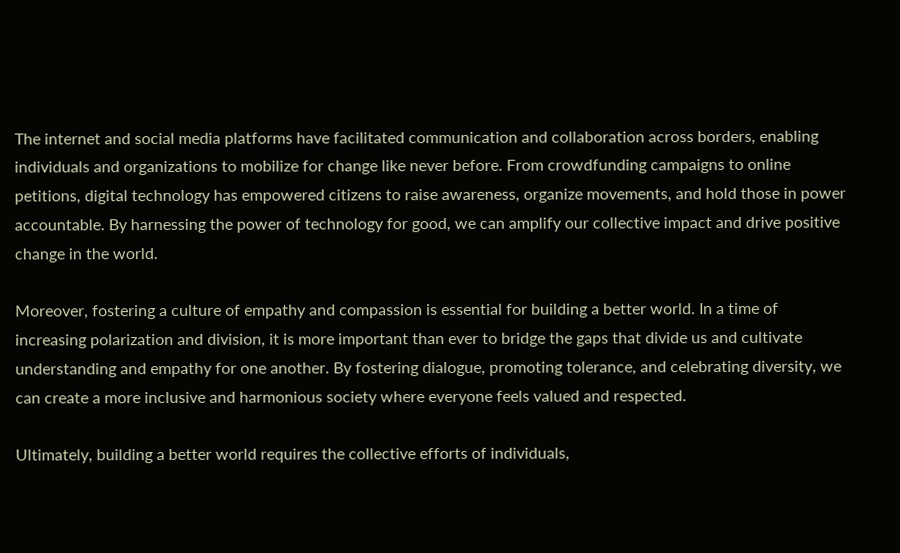The internet and social media platforms have facilitated communication and collaboration across borders, enabling individuals and organizations to mobilize for change like never before. From crowdfunding campaigns to online petitions, digital technology has empowered citizens to raise awareness, organize movements, and hold those in power accountable. By harnessing the power of technology for good, we can amplify our collective impact and drive positive change in the world.

Moreover, fostering a culture of empathy and compassion is essential for building a better world. In a time of increasing polarization and division, it is more important than ever to bridge the gaps that divide us and cultivate understanding and empathy for one another. By fostering dialogue, promoting tolerance, and celebrating diversity, we can create a more inclusive and harmonious society where everyone feels valued and respected.

Ultimately, building a better world requires the collective efforts of individuals,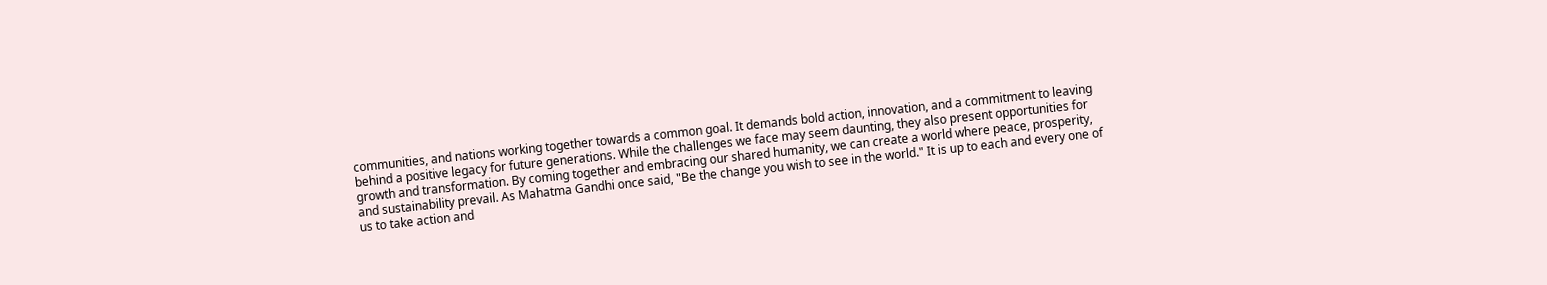communities, and nations working together towards a common goal. It demands bold action, innovation, and a commitment to leaving behind a positive legacy for future generations. While the challenges we face may seem daunting, they also present opportunities for growth and transformation. By coming together and embracing our shared humanity, we can create a world where peace, prosperity, and sustainability prevail. As Mahatma Gandhi once said, "Be the change you wish to see in the world." It is up to each and every one of us to take action and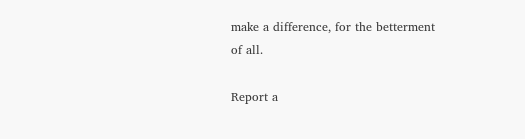make a difference, for the betterment of all.

Report a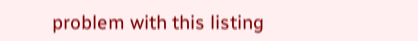problem with this listing